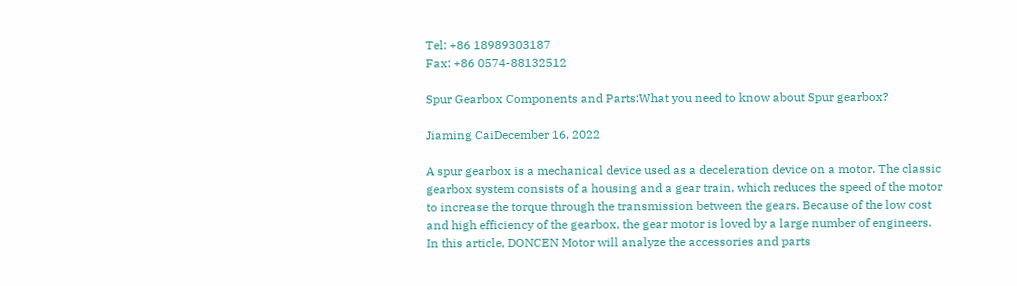Tel: +86 18989303187
Fax: +86 0574-88132512

Spur Gearbox Components and Parts:What you need to know about Spur gearbox?

Jiaming CaiDecember 16, 2022

A spur gearbox is a mechanical device used as a deceleration device on a motor. The classic gearbox system consists of a housing and a gear train, which reduces the speed of the motor to increase the torque through the transmission between the gears. Because of the low cost and high efficiency of the gearbox, the gear motor is loved by a large number of engineers. In this article, DONCEN Motor will analyze the accessories and parts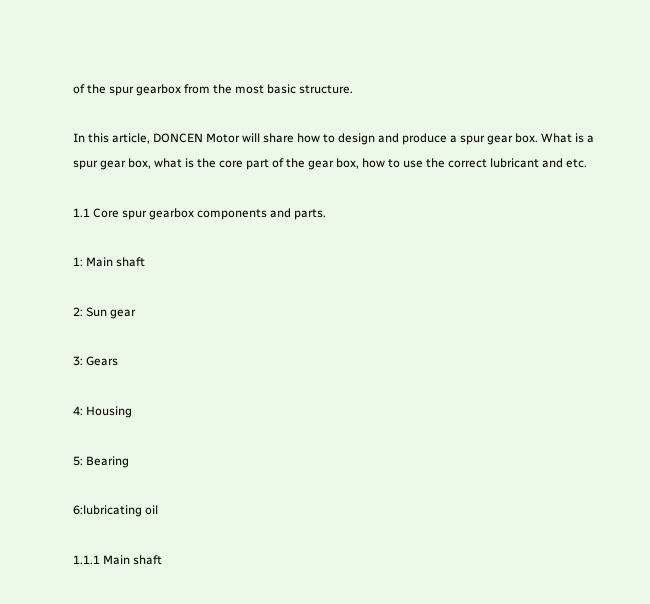of the spur gearbox from the most basic structure.

In this article, DONCEN Motor will share how to design and produce a spur gear box. What is a spur gear box, what is the core part of the gear box, how to use the correct lubricant and etc.

1.1 Core spur gearbox components and parts.

1: Main shaft

2: Sun gear

3: Gears

4: Housing

5: Bearing

6:lubricating oil

1.1.1 Main shaft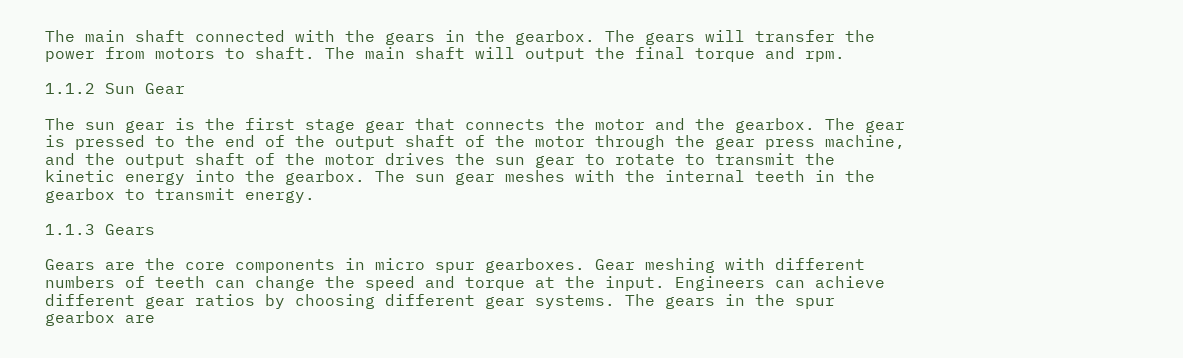The main shaft connected with the gears in the gearbox. The gears will transfer the power from motors to shaft. The main shaft will output the final torque and rpm.

1.1.2 Sun Gear

The sun gear is the first stage gear that connects the motor and the gearbox. The gear is pressed to the end of the output shaft of the motor through the gear press machine, and the output shaft of the motor drives the sun gear to rotate to transmit the kinetic energy into the gearbox. The sun gear meshes with the internal teeth in the gearbox to transmit energy.

1.1.3 Gears

Gears are the core components in micro spur gearboxes. Gear meshing with different numbers of teeth can change the speed and torque at the input. Engineers can achieve different gear ratios by choosing different gear systems. The gears in the spur gearbox are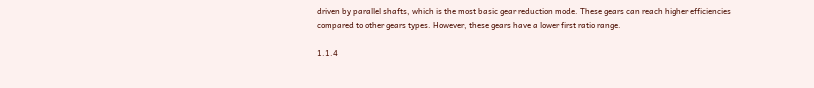driven by parallel shafts, which is the most basic gear reduction mode. These gears can reach higher efficiencies compared to other gears types. However, these gears have a lower first ratio range.

1.1.4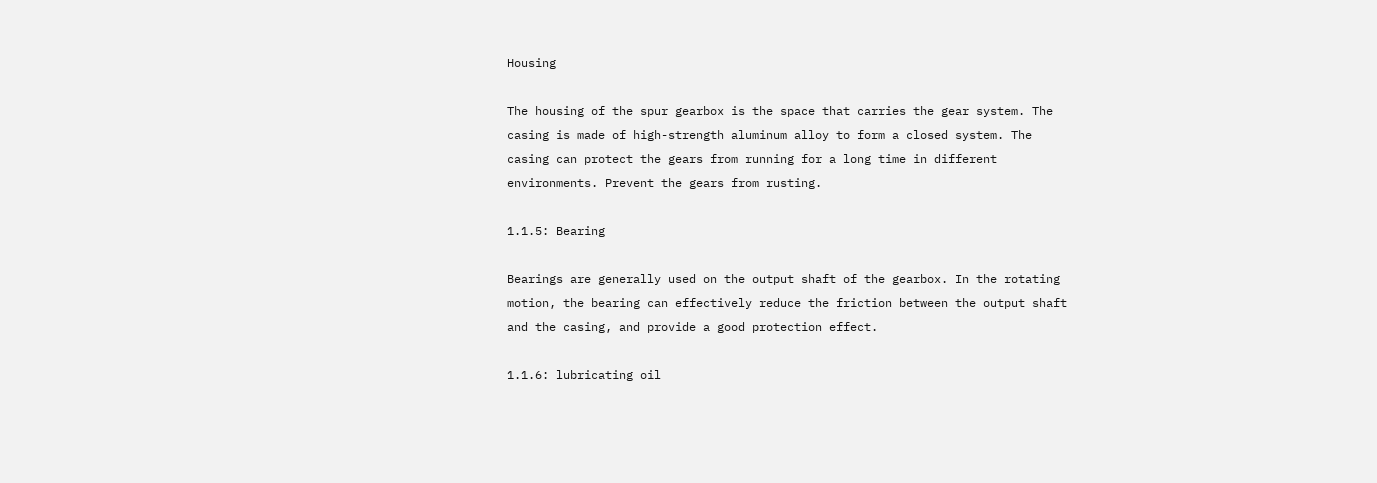Housing

The housing of the spur gearbox is the space that carries the gear system. The casing is made of high-strength aluminum alloy to form a closed system. The casing can protect the gears from running for a long time in different environments. Prevent the gears from rusting.

1.1.5: Bearing

Bearings are generally used on the output shaft of the gearbox. In the rotating motion, the bearing can effectively reduce the friction between the output shaft and the casing, and provide a good protection effect.

1.1.6: lubricating oil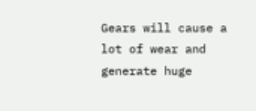Gears will cause a lot of wear and generate huge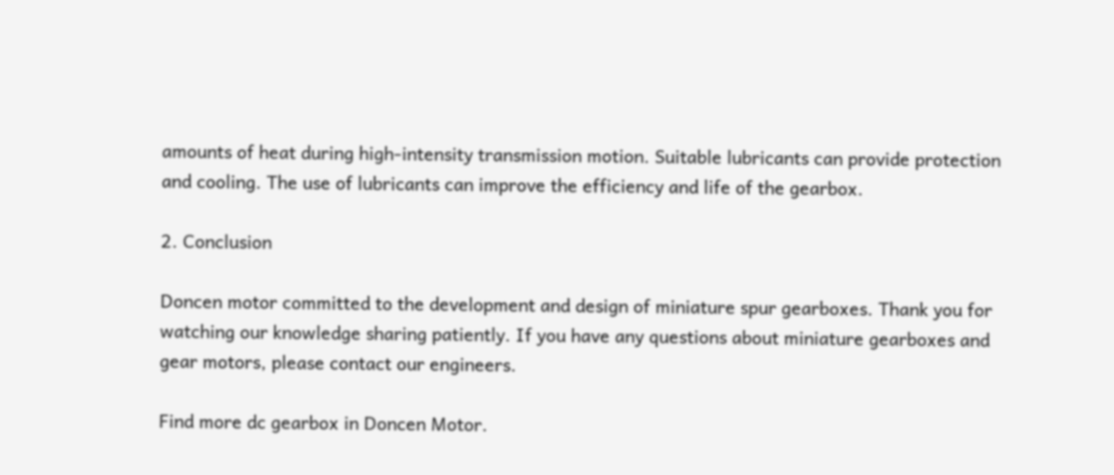amounts of heat during high-intensity transmission motion. Suitable lubricants can provide protection and cooling. The use of lubricants can improve the efficiency and life of the gearbox.

2. Conclusion

Doncen motor committed to the development and design of miniature spur gearboxes. Thank you for watching our knowledge sharing patiently. If you have any questions about miniature gearboxes and gear motors, please contact our engineers.

Find more dc gearbox in Doncen Motor.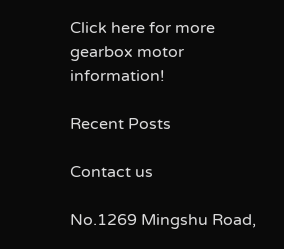Click here for more gearbox motor information!

Recent Posts

Contact us

No.1269 Mingshu Road,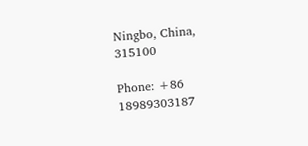Ningbo, China, 315100

Phone: +86 18989303187